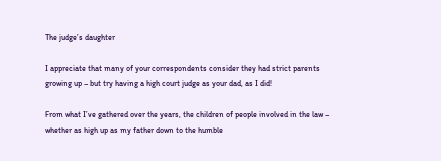The judge’s daughter

I appreciate that many of your correspondents consider they had strict parents growing up – but try having a high court judge as your dad, as I did!

From what I’ve gathered over the years, the children of people involved in the law – whether as high up as my father down to the humble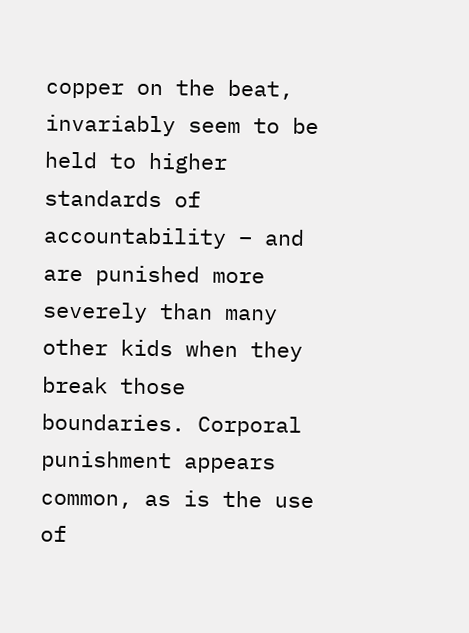copper on the beat, invariably seem to be held to higher standards of accountability – and are punished more severely than many other kids when they break those boundaries. Corporal punishment appears common, as is the use of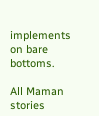implements on bare bottoms.

All Maman stories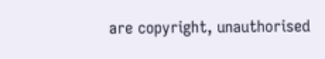are copyright, unauthorised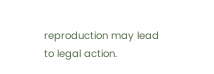reproduction may lead to legal action.